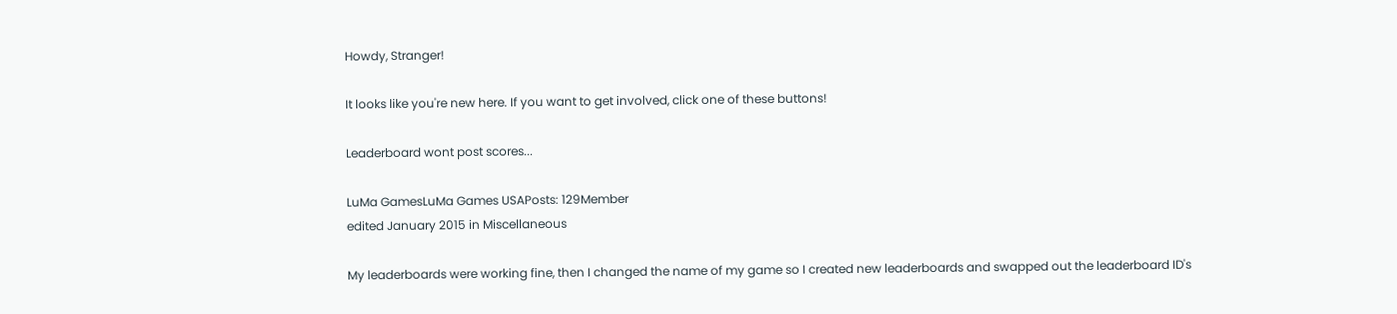Howdy, Stranger!

It looks like you're new here. If you want to get involved, click one of these buttons!

Leaderboard wont post scores...

LuMa GamesLuMa Games USAPosts: 129Member
edited January 2015 in Miscellaneous

My leaderboards were working fine, then I changed the name of my game so I created new leaderboards and swapped out the leaderboard ID's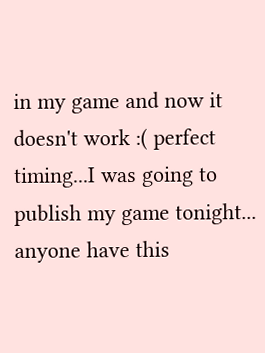in my game and now it doesn't work :( perfect timing...I was going to publish my game tonight... anyone have this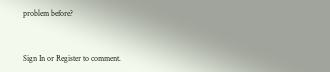problem before?


Sign In or Register to comment.